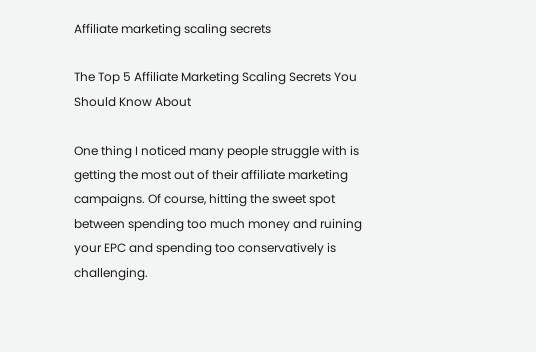Affiliate marketing scaling secrets

The Top 5 Affiliate Marketing Scaling Secrets You Should Know About

One thing I noticed many people struggle with is getting the most out of their affiliate marketing campaigns. Of course, hitting the sweet spot between spending too much money and ruining your EPC and spending too conservatively is challenging.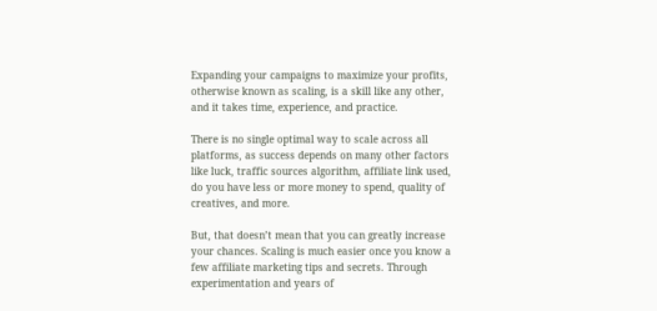Expanding your campaigns to maximize your profits, otherwise known as scaling, is a skill like any other, and it takes time, experience, and practice.

There is no single optimal way to scale across all platforms, as success depends on many other factors like luck, traffic sources algorithm, affiliate link used, do you have less or more money to spend, quality of creatives, and more.

But, that doesn’t mean that you can greatly increase your chances. Scaling is much easier once you know a few affiliate marketing tips and secrets. Through experimentation and years of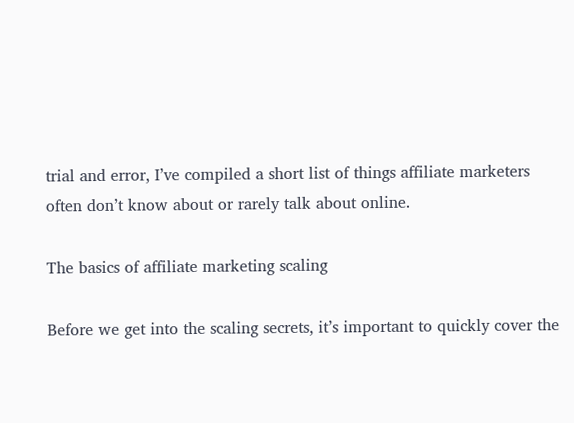trial and error, I’ve compiled a short list of things affiliate marketers often don’t know about or rarely talk about online.

The basics of affiliate marketing scaling

Before we get into the scaling secrets, it’s important to quickly cover the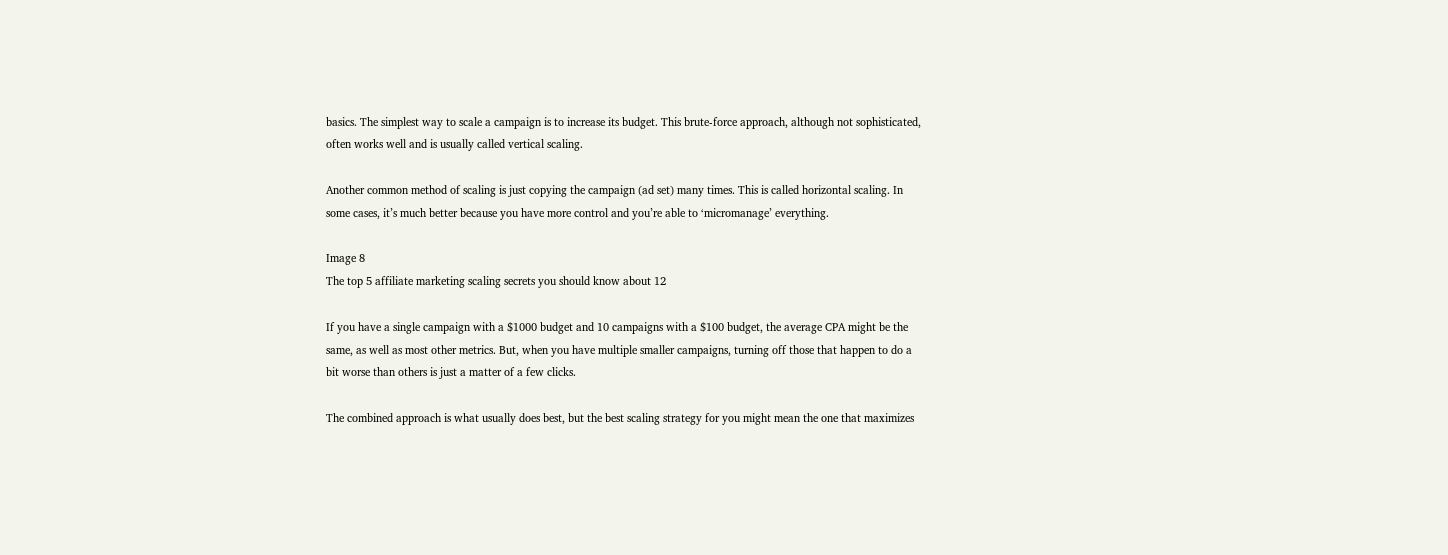basics. The simplest way to scale a campaign is to increase its budget. This brute-force approach, although not sophisticated, often works well and is usually called vertical scaling.

Another common method of scaling is just copying the campaign (ad set) many times. This is called horizontal scaling. In some cases, it’s much better because you have more control and you’re able to ‘micromanage’ everything.

Image 8
The top 5 affiliate marketing scaling secrets you should know about 12

If you have a single campaign with a $1000 budget and 10 campaigns with a $100 budget, the average CPA might be the same, as well as most other metrics. But, when you have multiple smaller campaigns, turning off those that happen to do a bit worse than others is just a matter of a few clicks.

The combined approach is what usually does best, but the best scaling strategy for you might mean the one that maximizes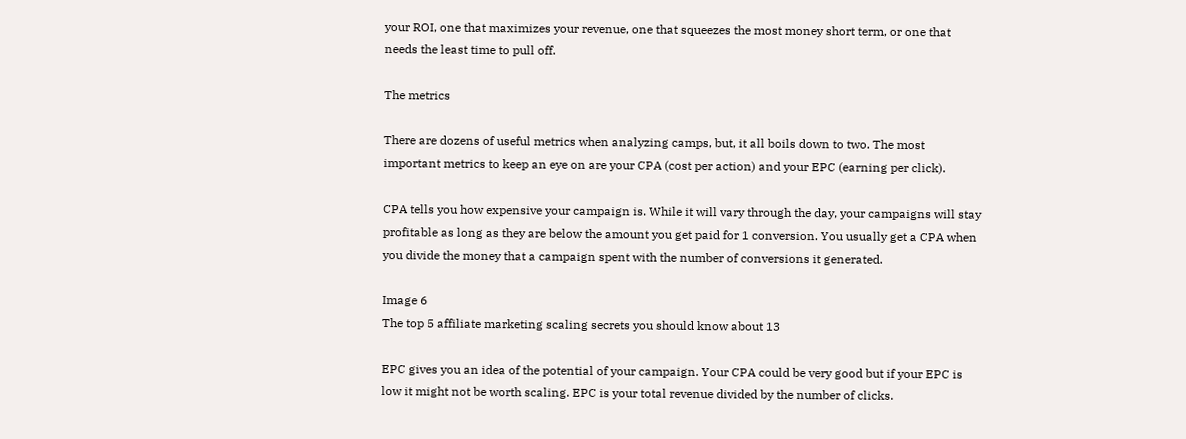your ROI, one that maximizes your revenue, one that squeezes the most money short term, or one that needs the least time to pull off.

The metrics

There are dozens of useful metrics when analyzing camps, but, it all boils down to two. The most important metrics to keep an eye on are your CPA (cost per action) and your EPC (earning per click).

CPA tells you how expensive your campaign is. While it will vary through the day, your campaigns will stay profitable as long as they are below the amount you get paid for 1 conversion. You usually get a CPA when you divide the money that a campaign spent with the number of conversions it generated.

Image 6
The top 5 affiliate marketing scaling secrets you should know about 13

EPC gives you an idea of the potential of your campaign. Your CPA could be very good but if your EPC is low it might not be worth scaling. EPC is your total revenue divided by the number of clicks.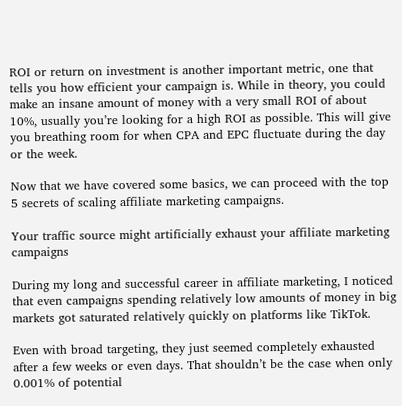ROI or return on investment is another important metric, one that tells you how efficient your campaign is. While in theory, you could make an insane amount of money with a very small ROI of about 10%, usually you’re looking for a high ROI as possible. This will give you breathing room for when CPA and EPC fluctuate during the day or the week.

Now that we have covered some basics, we can proceed with the top 5 secrets of scaling affiliate marketing campaigns.

Your traffic source might artificially exhaust your affiliate marketing campaigns

During my long and successful career in affiliate marketing, I noticed that even campaigns spending relatively low amounts of money in big markets got saturated relatively quickly on platforms like TikTok.

Even with broad targeting, they just seemed completely exhausted after a few weeks or even days. That shouldn’t be the case when only 0.001% of potential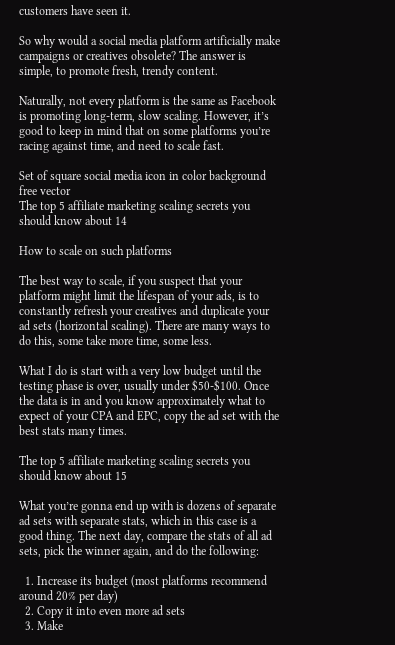customers have seen it.

So why would a social media platform artificially make campaigns or creatives obsolete? The answer is simple, to promote fresh, trendy content.

Naturally, not every platform is the same as Facebook is promoting long-term, slow scaling. However, it’s good to keep in mind that on some platforms you’re racing against time, and need to scale fast.

Set of square social media icon in color background free vector
The top 5 affiliate marketing scaling secrets you should know about 14

How to scale on such platforms

The best way to scale, if you suspect that your platform might limit the lifespan of your ads, is to constantly refresh your creatives and duplicate your ad sets (horizontal scaling). There are many ways to do this, some take more time, some less.

What I do is start with a very low budget until the testing phase is over, usually under $50-$100. Once the data is in and you know approximately what to expect of your CPA and EPC, copy the ad set with the best stats many times.

The top 5 affiliate marketing scaling secrets you should know about 15

What you’re gonna end up with is dozens of separate ad sets with separate stats, which in this case is a good thing. The next day, compare the stats of all ad sets, pick the winner again, and do the following:

  1. Increase its budget (most platforms recommend around 20% per day)
  2. Copy it into even more ad sets
  3. Make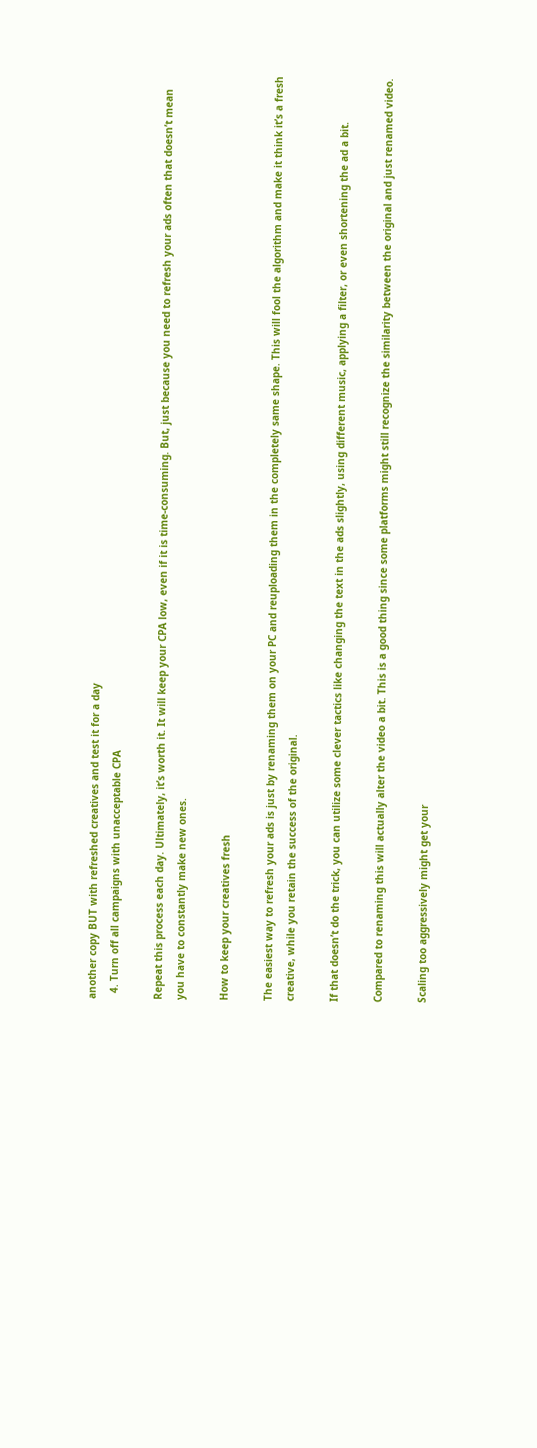another copy BUT with refreshed creatives and test it for a day
  4. Turn off all campaigns with unacceptable CPA

Repeat this process each day. Ultimately, it’s worth it. It will keep your CPA low, even if it is time-consuming. But, just because you need to refresh your ads often that doesn’t mean you have to constantly make new ones.

How to keep your creatives fresh

The easiest way to refresh your ads is just by renaming them on your PC and reuploading them in the completely same shape. This will fool the algorithm and make it think it’s a fresh creative, while you retain the success of the original.

If that doesn’t do the trick, you can utilize some clever tactics like changing the text in the ads slightly, using different music, applying a filter, or even shortening the ad a bit.

Compared to renaming this will actually alter the video a bit. This is a good thing since some platforms might still recognize the similarity between the original and just renamed video.

Scaling too aggressively might get your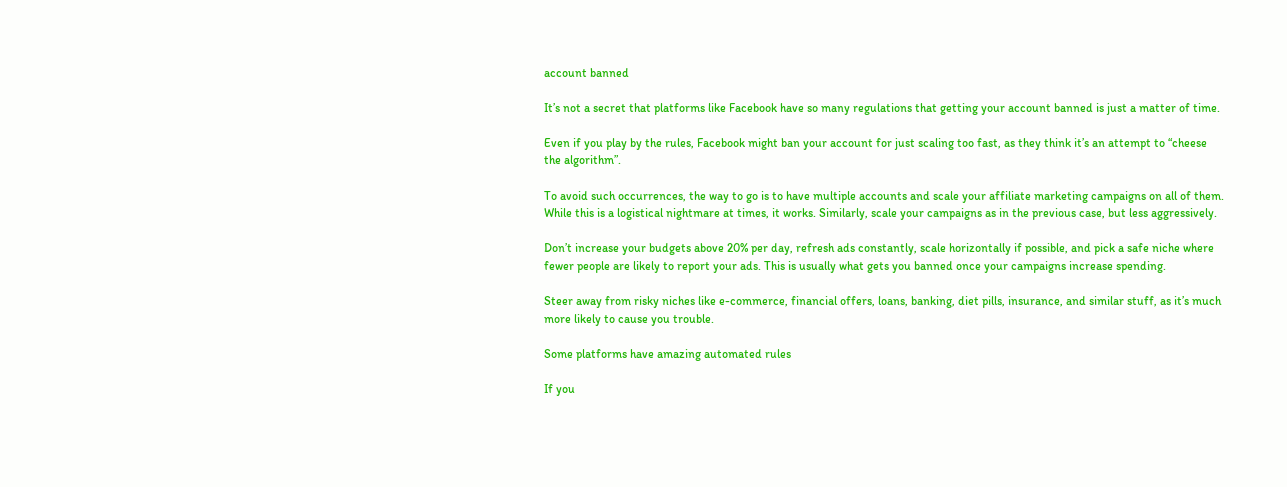account banned

It’s not a secret that platforms like Facebook have so many regulations that getting your account banned is just a matter of time.

Even if you play by the rules, Facebook might ban your account for just scaling too fast, as they think it’s an attempt to “cheese the algorithm”.

To avoid such occurrences, the way to go is to have multiple accounts and scale your affiliate marketing campaigns on all of them. While this is a logistical nightmare at times, it works. Similarly, scale your campaigns as in the previous case, but less aggressively.

Don’t increase your budgets above 20% per day, refresh ads constantly, scale horizontally if possible, and pick a safe niche where fewer people are likely to report your ads. This is usually what gets you banned once your campaigns increase spending.

Steer away from risky niches like e-commerce, financial offers, loans, banking, diet pills, insurance, and similar stuff, as it’s much more likely to cause you trouble.

Some platforms have amazing automated rules

If you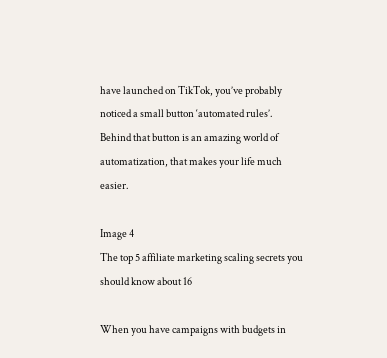have launched on TikTok, you’ve probably noticed a small button ‘automated rules’. Behind that button is an amazing world of automatization, that makes your life much easier.

Image 4
The top 5 affiliate marketing scaling secrets you should know about 16

When you have campaigns with budgets in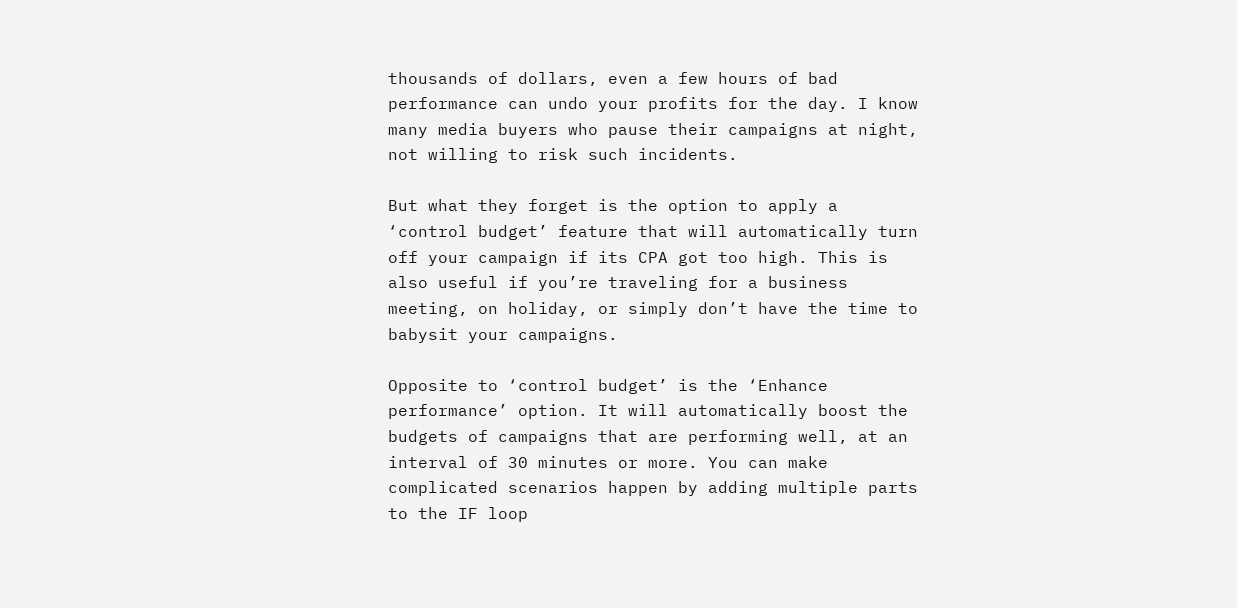thousands of dollars, even a few hours of bad performance can undo your profits for the day. I know many media buyers who pause their campaigns at night, not willing to risk such incidents.

But what they forget is the option to apply a ‘control budget’ feature that will automatically turn off your campaign if its CPA got too high. This is also useful if you’re traveling for a business meeting, on holiday, or simply don’t have the time to babysit your campaigns.

Opposite to ‘control budget’ is the ‘Enhance performance’ option. It will automatically boost the budgets of campaigns that are performing well, at an interval of 30 minutes or more. You can make complicated scenarios happen by adding multiple parts to the IF loop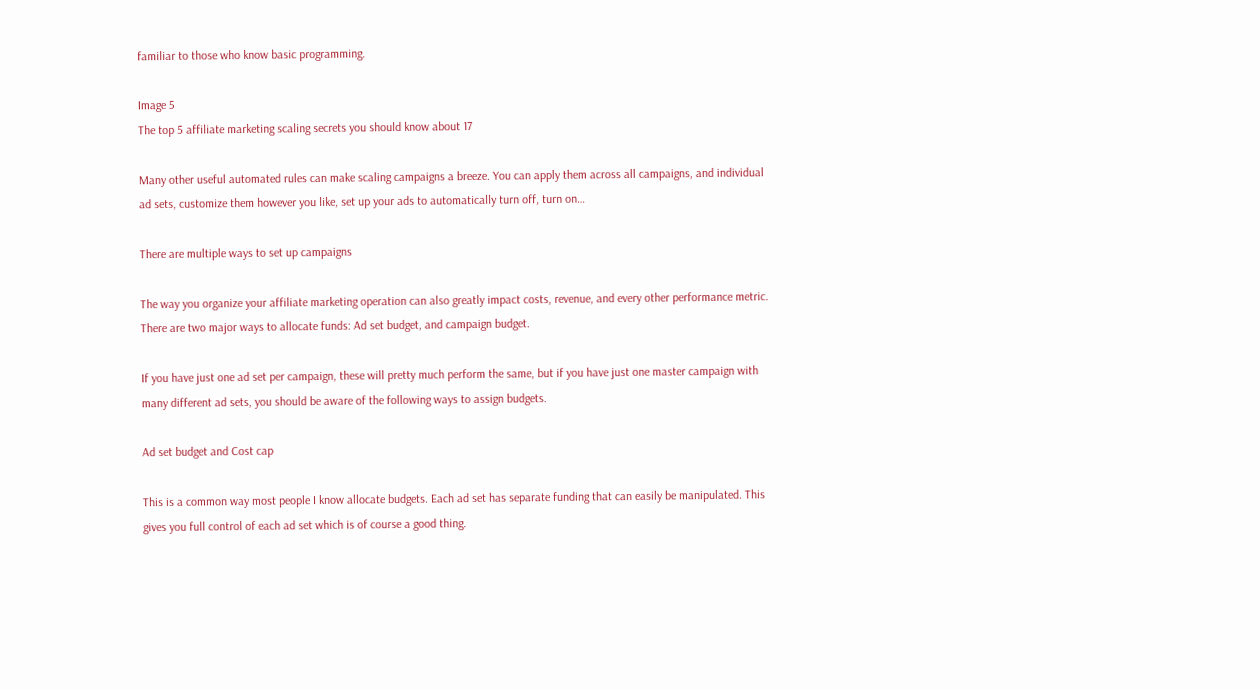familiar to those who know basic programming.

Image 5
The top 5 affiliate marketing scaling secrets you should know about 17

Many other useful automated rules can make scaling campaigns a breeze. You can apply them across all campaigns, and individual ad sets, customize them however you like, set up your ads to automatically turn off, turn on…

There are multiple ways to set up campaigns

The way you organize your affiliate marketing operation can also greatly impact costs, revenue, and every other performance metric. There are two major ways to allocate funds: Ad set budget, and campaign budget.

If you have just one ad set per campaign, these will pretty much perform the same, but if you have just one master campaign with many different ad sets, you should be aware of the following ways to assign budgets.

Ad set budget and Cost cap

This is a common way most people I know allocate budgets. Each ad set has separate funding that can easily be manipulated. This gives you full control of each ad set which is of course a good thing.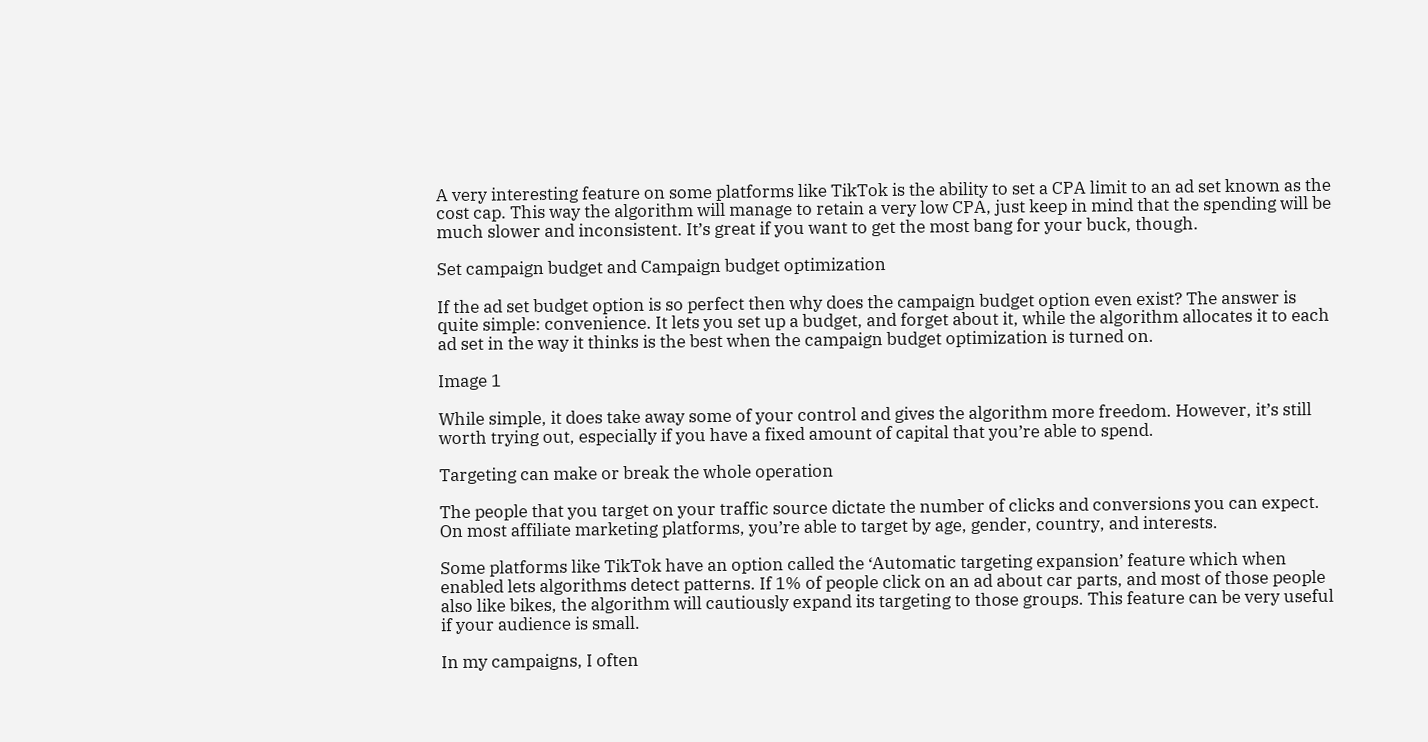A very interesting feature on some platforms like TikTok is the ability to set a CPA limit to an ad set known as the cost cap. This way the algorithm will manage to retain a very low CPA, just keep in mind that the spending will be much slower and inconsistent. It’s great if you want to get the most bang for your buck, though.

Set campaign budget and Campaign budget optimization

If the ad set budget option is so perfect then why does the campaign budget option even exist? The answer is quite simple: convenience. It lets you set up a budget, and forget about it, while the algorithm allocates it to each ad set in the way it thinks is the best when the campaign budget optimization is turned on.

Image 1

While simple, it does take away some of your control and gives the algorithm more freedom. However, it’s still worth trying out, especially if you have a fixed amount of capital that you’re able to spend.

Targeting can make or break the whole operation

The people that you target on your traffic source dictate the number of clicks and conversions you can expect. On most affiliate marketing platforms, you’re able to target by age, gender, country, and interests.

Some platforms like TikTok have an option called the ‘Automatic targeting expansion’ feature which when enabled lets algorithms detect patterns. If 1% of people click on an ad about car parts, and most of those people also like bikes, the algorithm will cautiously expand its targeting to those groups. This feature can be very useful if your audience is small.

In my campaigns, I often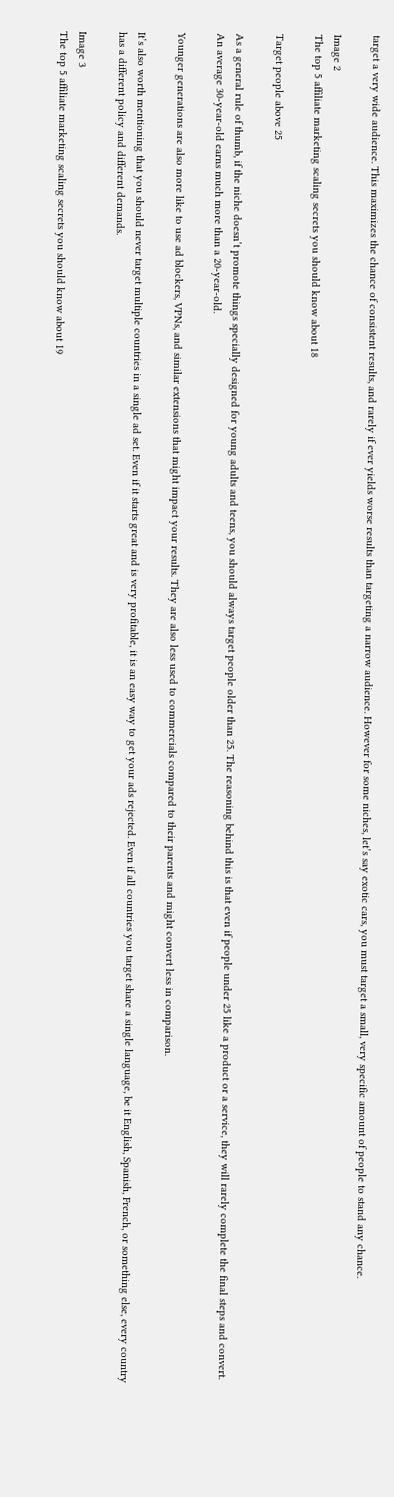target a very wide audience. This maximizes the chance of consistent results, and rarely if ever yields worse results than targeting a narrow audience. However for some niches, let’s say exotic cars, you must target a small, very specific amount of people to stand any chance.

Image 2
The top 5 affiliate marketing scaling secrets you should know about 18

Target people above 25

As a general rule of thumb, if the niche doesn’t promote things specially designed for young adults and teens, you should always target people older than 25. The reasoning behind this is that even if people under 25 like a product or a service, they will rarely complete the final steps and convert. An average 30-year-old earns much more than a 20-year-old.

Younger generations are also more like to use ad blockers, VPNs, and similar extensions that might impact your results. They are also less used to commercials compared to their parents and might convert less in comparison.

It’s also worth mentioning that you should never target multiple countries in a single ad set. Even if it starts great and is very profitable, it is an easy way to get your ads rejected. Even if all countries you target share a single language, be it English, Spanish, French, or something else, every country has a different policy and different demands.

Image 3
The top 5 affiliate marketing scaling secrets you should know about 19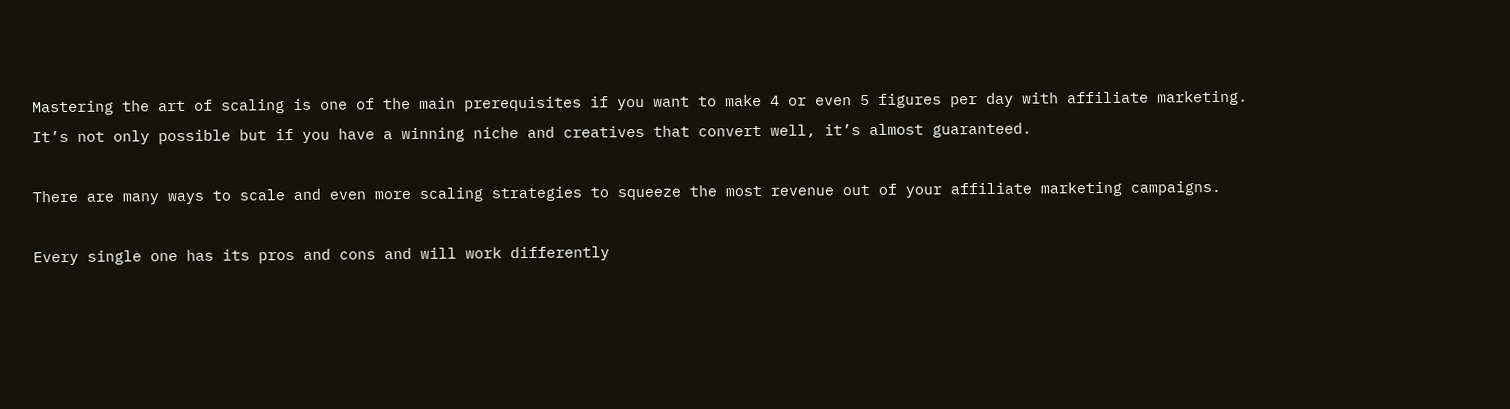Mastering the art of scaling is one of the main prerequisites if you want to make 4 or even 5 figures per day with affiliate marketing. It’s not only possible but if you have a winning niche and creatives that convert well, it’s almost guaranteed.

There are many ways to scale and even more scaling strategies to squeeze the most revenue out of your affiliate marketing campaigns.

Every single one has its pros and cons and will work differently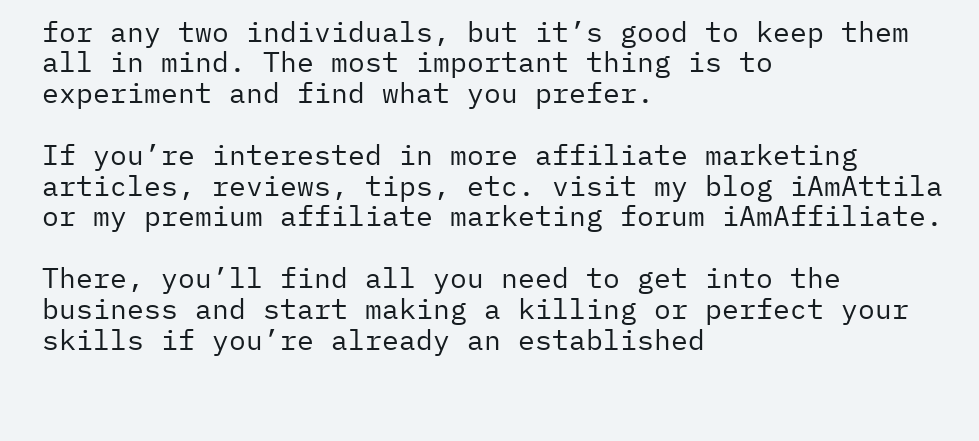for any two individuals, but it’s good to keep them all in mind. The most important thing is to experiment and find what you prefer.

If you’re interested in more affiliate marketing articles, reviews, tips, etc. visit my blog iAmAttila or my premium affiliate marketing forum iAmAffiliate.

There, you’ll find all you need to get into the business and start making a killing or perfect your skills if you’re already an established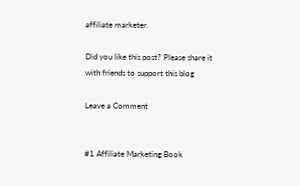affiliate marketer.

Did you like this post? Please share it with friends to support this blog

Leave a Comment


#1 Affiliate Marketing Book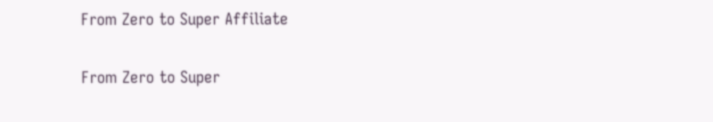From Zero to Super Affiliate

From Zero to Super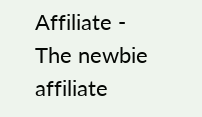Affiliate - The newbie affiliate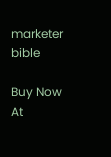marketer bible

Buy Now At